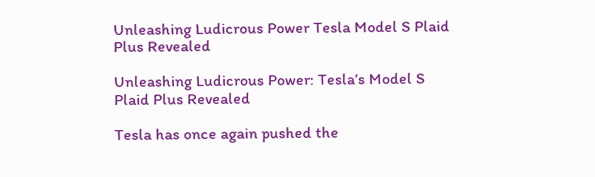Unleashing Ludicrous Power Tesla Model S Plaid Plus Revealed

Unleashing Ludicrous Power: Tesla’s Model S Plaid Plus Revealed

Tesla has once again pushed the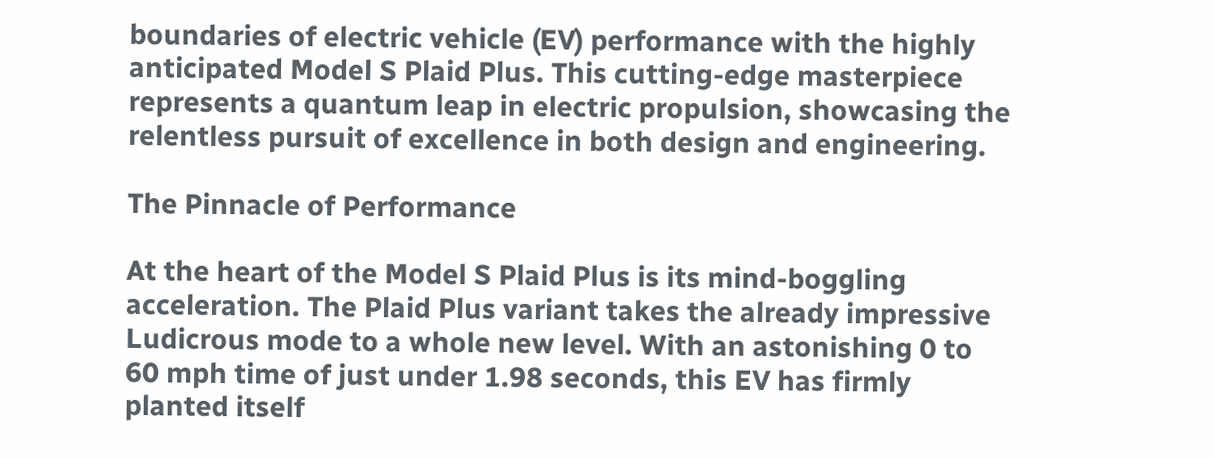boundaries of electric vehicle (EV) performance with the highly anticipated Model S Plaid Plus. This cutting-edge masterpiece represents a quantum leap in electric propulsion, showcasing the relentless pursuit of excellence in both design and engineering.

The Pinnacle of Performance

At the heart of the Model S Plaid Plus is its mind-boggling acceleration. The Plaid Plus variant takes the already impressive Ludicrous mode to a whole new level. With an astonishing 0 to 60 mph time of just under 1.98 seconds, this EV has firmly planted itself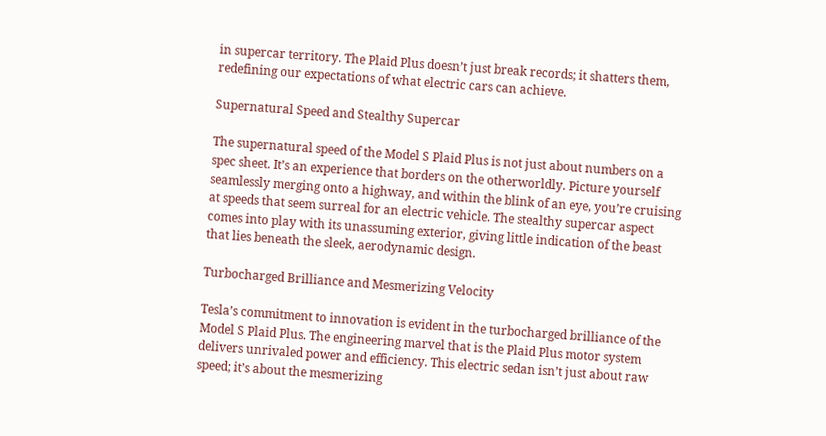in supercar territory. The Plaid Plus doesn’t just break records; it shatters them, redefining our expectations of what electric cars can achieve.

Supernatural Speed and Stealthy Supercar

The supernatural speed of the Model S Plaid Plus is not just about numbers on a spec sheet. It’s an experience that borders on the otherworldly. Picture yourself seamlessly merging onto a highway, and within the blink of an eye, you’re cruising at speeds that seem surreal for an electric vehicle. The stealthy supercar aspect comes into play with its unassuming exterior, giving little indication of the beast that lies beneath the sleek, aerodynamic design.

Turbocharged Brilliance and Mesmerizing Velocity

Tesla’s commitment to innovation is evident in the turbocharged brilliance of the Model S Plaid Plus. The engineering marvel that is the Plaid Plus motor system delivers unrivaled power and efficiency. This electric sedan isn’t just about raw speed; it’s about the mesmerizing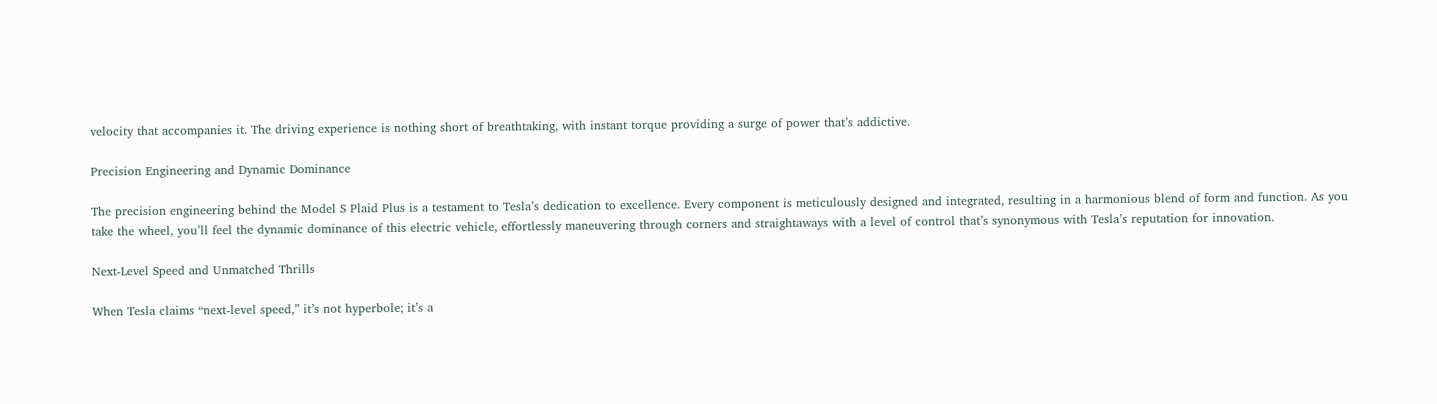velocity that accompanies it. The driving experience is nothing short of breathtaking, with instant torque providing a surge of power that’s addictive.

Precision Engineering and Dynamic Dominance

The precision engineering behind the Model S Plaid Plus is a testament to Tesla’s dedication to excellence. Every component is meticulously designed and integrated, resulting in a harmonious blend of form and function. As you take the wheel, you’ll feel the dynamic dominance of this electric vehicle, effortlessly maneuvering through corners and straightaways with a level of control that’s synonymous with Tesla’s reputation for innovation.

Next-Level Speed and Unmatched Thrills

When Tesla claims “next-level speed,” it’s not hyperbole; it’s a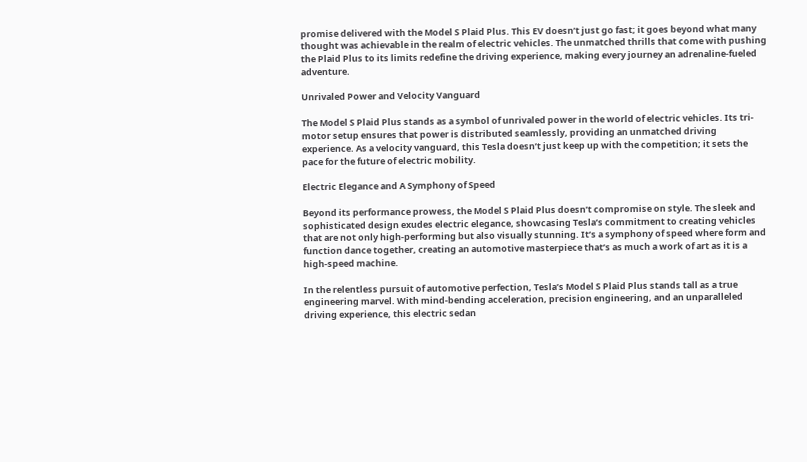promise delivered with the Model S Plaid Plus. This EV doesn’t just go fast; it goes beyond what many thought was achievable in the realm of electric vehicles. The unmatched thrills that come with pushing the Plaid Plus to its limits redefine the driving experience, making every journey an adrenaline-fueled adventure.

Unrivaled Power and Velocity Vanguard

The Model S Plaid Plus stands as a symbol of unrivaled power in the world of electric vehicles. Its tri-motor setup ensures that power is distributed seamlessly, providing an unmatched driving experience. As a velocity vanguard, this Tesla doesn’t just keep up with the competition; it sets the pace for the future of electric mobility.

Electric Elegance and A Symphony of Speed

Beyond its performance prowess, the Model S Plaid Plus doesn’t compromise on style. The sleek and sophisticated design exudes electric elegance, showcasing Tesla’s commitment to creating vehicles that are not only high-performing but also visually stunning. It’s a symphony of speed where form and function dance together, creating an automotive masterpiece that’s as much a work of art as it is a high-speed machine.

In the relentless pursuit of automotive perfection, Tesla’s Model S Plaid Plus stands tall as a true engineering marvel. With mind-bending acceleration, precision engineering, and an unparalleled driving experience, this electric sedan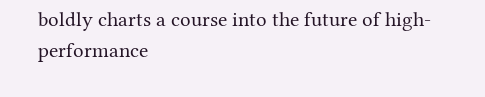boldly charts a course into the future of high-performance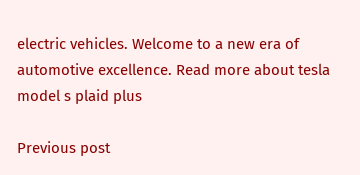electric vehicles. Welcome to a new era of automotive excellence. Read more about tesla model s plaid plus

Previous post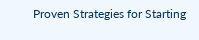Proven Strategies for Starting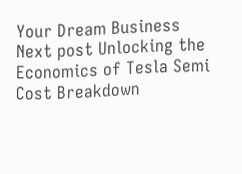Your Dream Business
Next post Unlocking the Economics of Tesla Semi Cost Breakdown